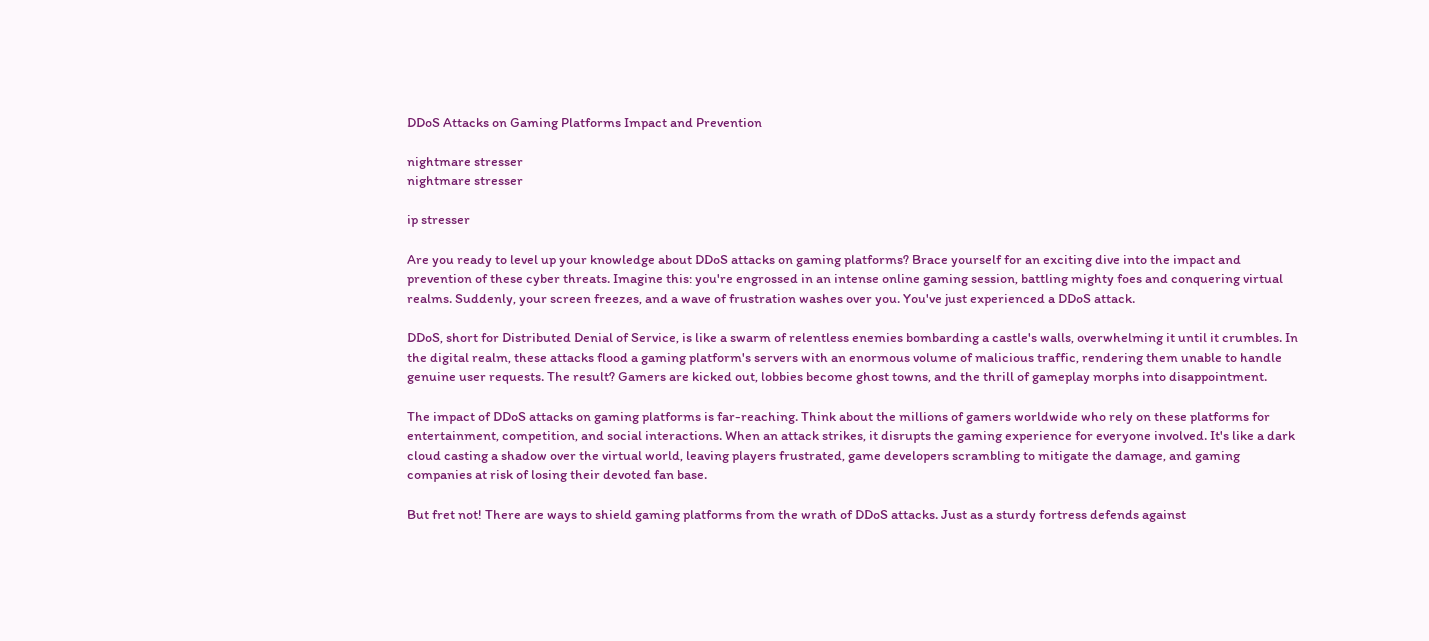DDoS Attacks on Gaming Platforms Impact and Prevention

nightmare stresser
nightmare stresser

ip stresser

Are you ready to level up your knowledge about DDoS attacks on gaming platforms? Brace yourself for an exciting dive into the impact and prevention of these cyber threats. Imagine this: you're engrossed in an intense online gaming session, battling mighty foes and conquering virtual realms. Suddenly, your screen freezes, and a wave of frustration washes over you. You've just experienced a DDoS attack.

DDoS, short for Distributed Denial of Service, is like a swarm of relentless enemies bombarding a castle's walls, overwhelming it until it crumbles. In the digital realm, these attacks flood a gaming platform's servers with an enormous volume of malicious traffic, rendering them unable to handle genuine user requests. The result? Gamers are kicked out, lobbies become ghost towns, and the thrill of gameplay morphs into disappointment.

The impact of DDoS attacks on gaming platforms is far-reaching. Think about the millions of gamers worldwide who rely on these platforms for entertainment, competition, and social interactions. When an attack strikes, it disrupts the gaming experience for everyone involved. It's like a dark cloud casting a shadow over the virtual world, leaving players frustrated, game developers scrambling to mitigate the damage, and gaming companies at risk of losing their devoted fan base.

But fret not! There are ways to shield gaming platforms from the wrath of DDoS attacks. Just as a sturdy fortress defends against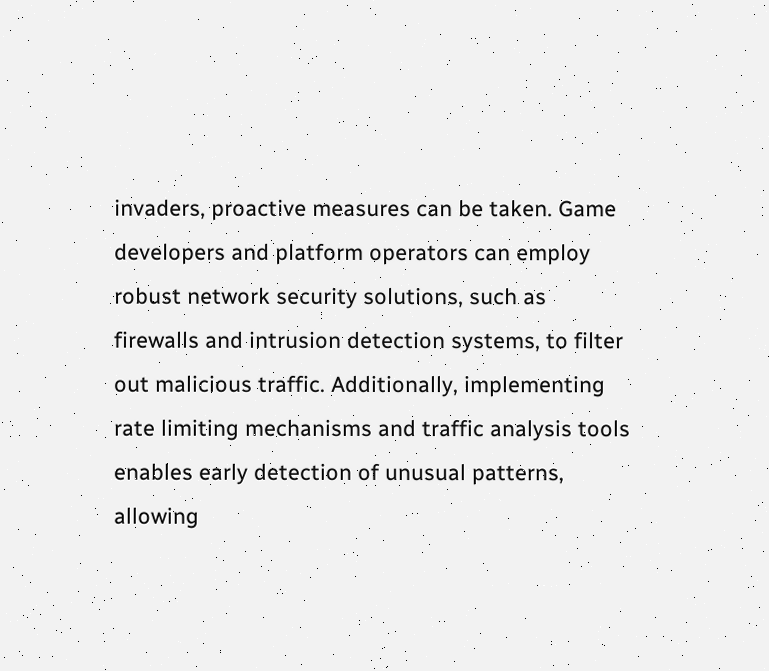invaders, proactive measures can be taken. Game developers and platform operators can employ robust network security solutions, such as firewalls and intrusion detection systems, to filter out malicious traffic. Additionally, implementing rate limiting mechanisms and traffic analysis tools enables early detection of unusual patterns, allowing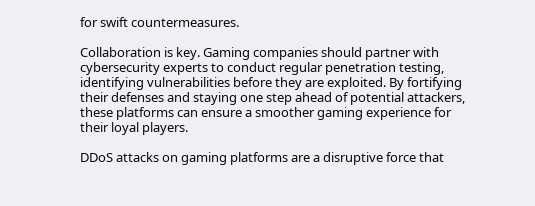for swift countermeasures.

Collaboration is key. Gaming companies should partner with cybersecurity experts to conduct regular penetration testing, identifying vulnerabilities before they are exploited. By fortifying their defenses and staying one step ahead of potential attackers, these platforms can ensure a smoother gaming experience for their loyal players.

DDoS attacks on gaming platforms are a disruptive force that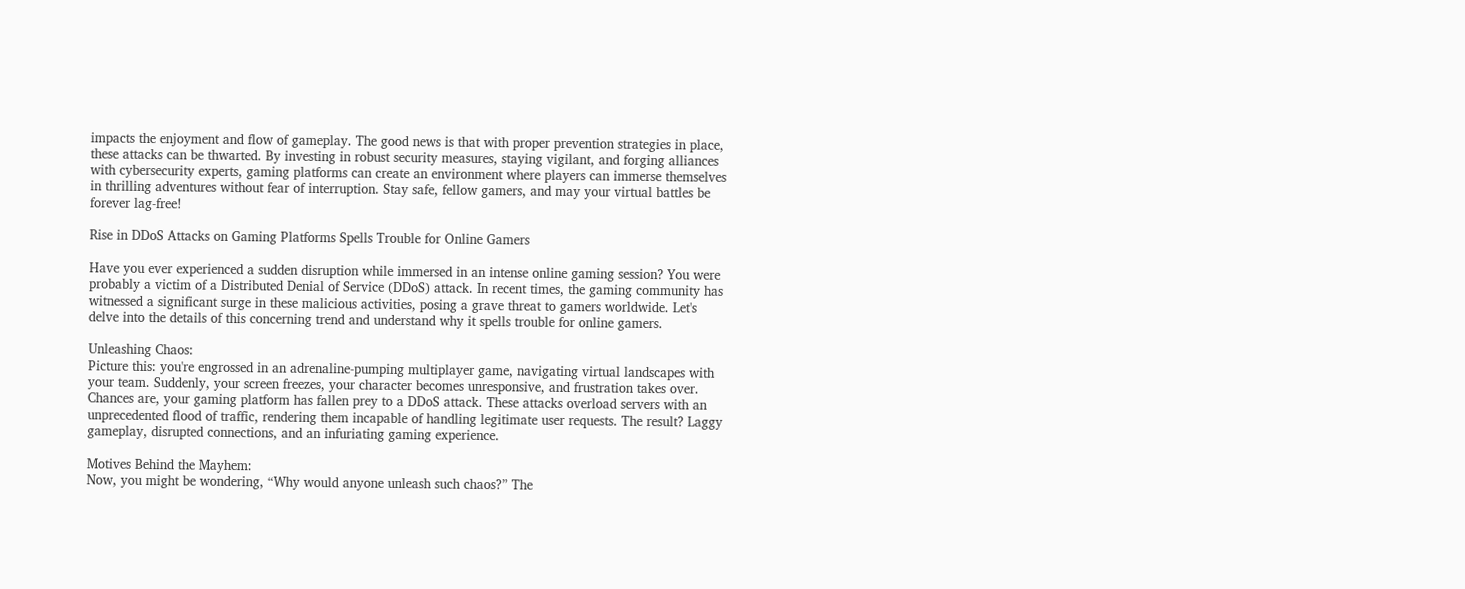impacts the enjoyment and flow of gameplay. The good news is that with proper prevention strategies in place, these attacks can be thwarted. By investing in robust security measures, staying vigilant, and forging alliances with cybersecurity experts, gaming platforms can create an environment where players can immerse themselves in thrilling adventures without fear of interruption. Stay safe, fellow gamers, and may your virtual battles be forever lag-free!

Rise in DDoS Attacks on Gaming Platforms Spells Trouble for Online Gamers

Have you ever experienced a sudden disruption while immersed in an intense online gaming session? You were probably a victim of a Distributed Denial of Service (DDoS) attack. In recent times, the gaming community has witnessed a significant surge in these malicious activities, posing a grave threat to gamers worldwide. Let's delve into the details of this concerning trend and understand why it spells trouble for online gamers.

Unleashing Chaos:
Picture this: you're engrossed in an adrenaline-pumping multiplayer game, navigating virtual landscapes with your team. Suddenly, your screen freezes, your character becomes unresponsive, and frustration takes over. Chances are, your gaming platform has fallen prey to a DDoS attack. These attacks overload servers with an unprecedented flood of traffic, rendering them incapable of handling legitimate user requests. The result? Laggy gameplay, disrupted connections, and an infuriating gaming experience.

Motives Behind the Mayhem:
Now, you might be wondering, “Why would anyone unleash such chaos?” The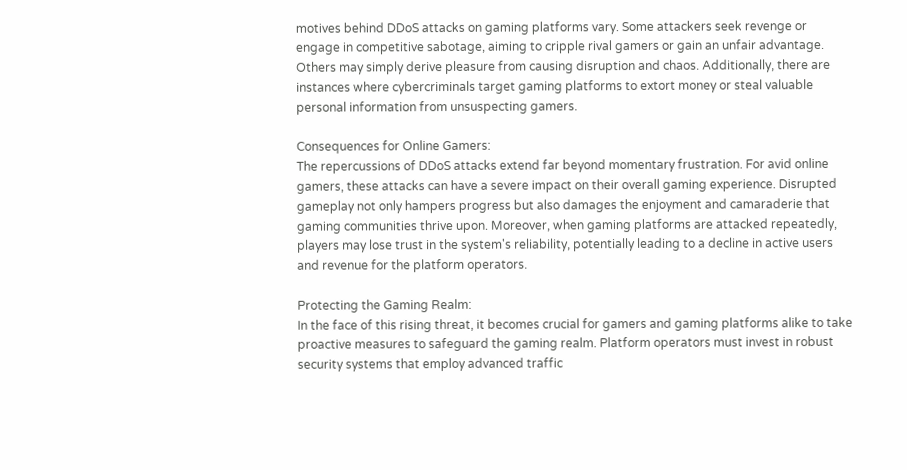motives behind DDoS attacks on gaming platforms vary. Some attackers seek revenge or engage in competitive sabotage, aiming to cripple rival gamers or gain an unfair advantage. Others may simply derive pleasure from causing disruption and chaos. Additionally, there are instances where cybercriminals target gaming platforms to extort money or steal valuable personal information from unsuspecting gamers.

Consequences for Online Gamers:
The repercussions of DDoS attacks extend far beyond momentary frustration. For avid online gamers, these attacks can have a severe impact on their overall gaming experience. Disrupted gameplay not only hampers progress but also damages the enjoyment and camaraderie that gaming communities thrive upon. Moreover, when gaming platforms are attacked repeatedly, players may lose trust in the system's reliability, potentially leading to a decline in active users and revenue for the platform operators.

Protecting the Gaming Realm:
In the face of this rising threat, it becomes crucial for gamers and gaming platforms alike to take proactive measures to safeguard the gaming realm. Platform operators must invest in robust security systems that employ advanced traffic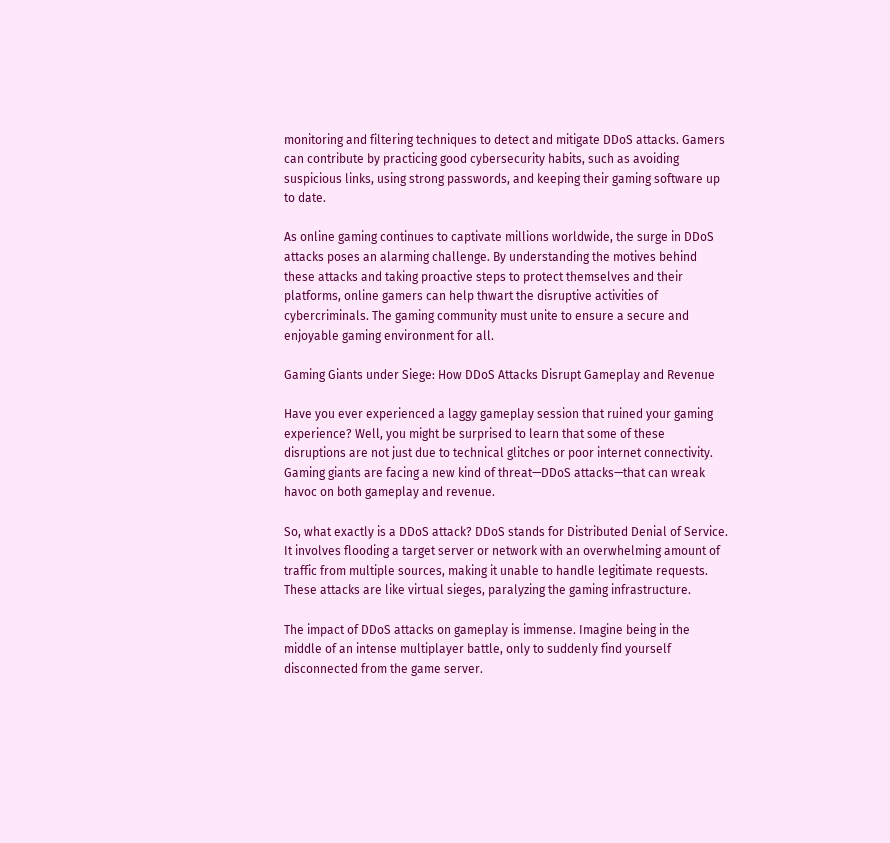monitoring and filtering techniques to detect and mitigate DDoS attacks. Gamers can contribute by practicing good cybersecurity habits, such as avoiding suspicious links, using strong passwords, and keeping their gaming software up to date.

As online gaming continues to captivate millions worldwide, the surge in DDoS attacks poses an alarming challenge. By understanding the motives behind these attacks and taking proactive steps to protect themselves and their platforms, online gamers can help thwart the disruptive activities of cybercriminals. The gaming community must unite to ensure a secure and enjoyable gaming environment for all.

Gaming Giants under Siege: How DDoS Attacks Disrupt Gameplay and Revenue

Have you ever experienced a laggy gameplay session that ruined your gaming experience? Well, you might be surprised to learn that some of these disruptions are not just due to technical glitches or poor internet connectivity. Gaming giants are facing a new kind of threat—DDoS attacks—that can wreak havoc on both gameplay and revenue.

So, what exactly is a DDoS attack? DDoS stands for Distributed Denial of Service. It involves flooding a target server or network with an overwhelming amount of traffic from multiple sources, making it unable to handle legitimate requests. These attacks are like virtual sieges, paralyzing the gaming infrastructure.

The impact of DDoS attacks on gameplay is immense. Imagine being in the middle of an intense multiplayer battle, only to suddenly find yourself disconnected from the game server.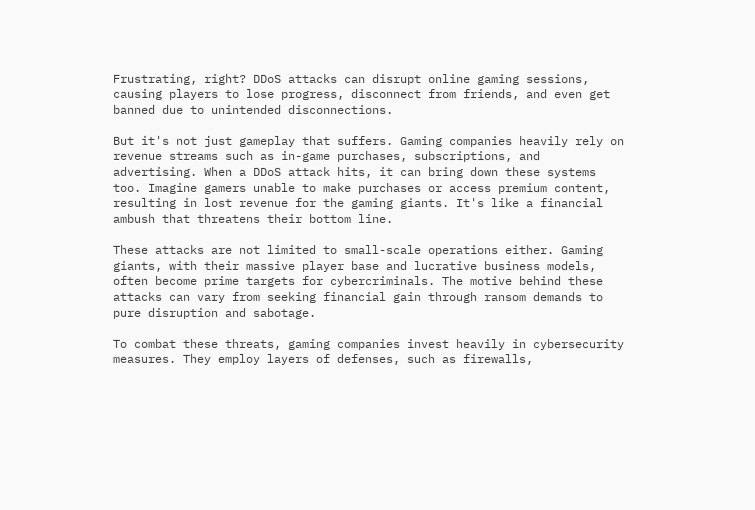Frustrating, right? DDoS attacks can disrupt online gaming sessions, causing players to lose progress, disconnect from friends, and even get banned due to unintended disconnections.

But it's not just gameplay that suffers. Gaming companies heavily rely on revenue streams such as in-game purchases, subscriptions, and advertising. When a DDoS attack hits, it can bring down these systems too. Imagine gamers unable to make purchases or access premium content, resulting in lost revenue for the gaming giants. It's like a financial ambush that threatens their bottom line.

These attacks are not limited to small-scale operations either. Gaming giants, with their massive player base and lucrative business models, often become prime targets for cybercriminals. The motive behind these attacks can vary from seeking financial gain through ransom demands to pure disruption and sabotage.

To combat these threats, gaming companies invest heavily in cybersecurity measures. They employ layers of defenses, such as firewalls,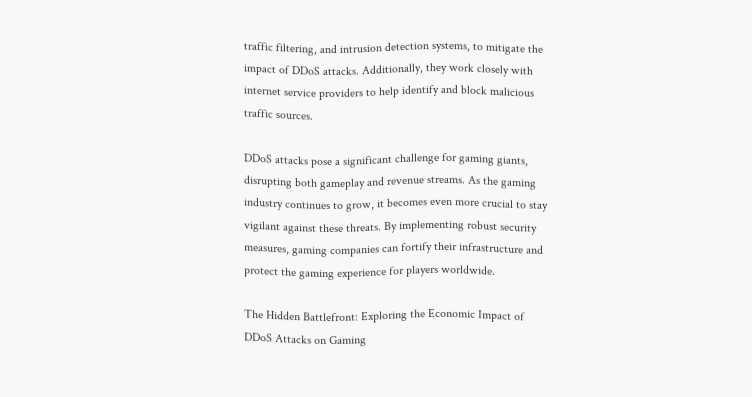traffic filtering, and intrusion detection systems, to mitigate the impact of DDoS attacks. Additionally, they work closely with internet service providers to help identify and block malicious traffic sources.

DDoS attacks pose a significant challenge for gaming giants, disrupting both gameplay and revenue streams. As the gaming industry continues to grow, it becomes even more crucial to stay vigilant against these threats. By implementing robust security measures, gaming companies can fortify their infrastructure and protect the gaming experience for players worldwide.

The Hidden Battlefront: Exploring the Economic Impact of DDoS Attacks on Gaming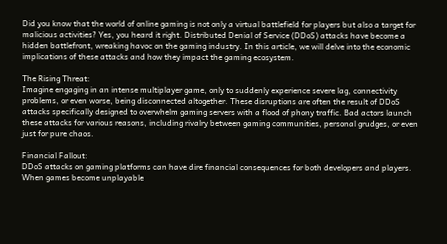Did you know that the world of online gaming is not only a virtual battlefield for players but also a target for malicious activities? Yes, you heard it right. Distributed Denial of Service (DDoS) attacks have become a hidden battlefront, wreaking havoc on the gaming industry. In this article, we will delve into the economic implications of these attacks and how they impact the gaming ecosystem.

The Rising Threat:
Imagine engaging in an intense multiplayer game, only to suddenly experience severe lag, connectivity problems, or even worse, being disconnected altogether. These disruptions are often the result of DDoS attacks specifically designed to overwhelm gaming servers with a flood of phony traffic. Bad actors launch these attacks for various reasons, including rivalry between gaming communities, personal grudges, or even just for pure chaos.

Financial Fallout:
DDoS attacks on gaming platforms can have dire financial consequences for both developers and players. When games become unplayable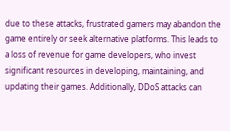due to these attacks, frustrated gamers may abandon the game entirely or seek alternative platforms. This leads to a loss of revenue for game developers, who invest significant resources in developing, maintaining, and updating their games. Additionally, DDoS attacks can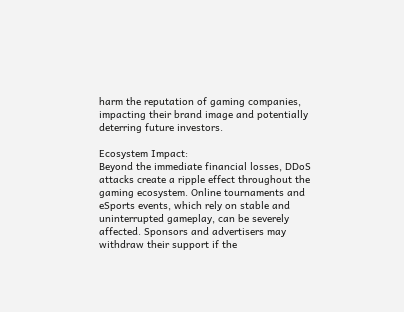harm the reputation of gaming companies, impacting their brand image and potentially deterring future investors.

Ecosystem Impact:
Beyond the immediate financial losses, DDoS attacks create a ripple effect throughout the gaming ecosystem. Online tournaments and eSports events, which rely on stable and uninterrupted gameplay, can be severely affected. Sponsors and advertisers may withdraw their support if the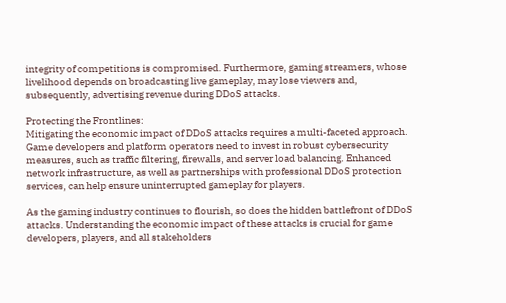integrity of competitions is compromised. Furthermore, gaming streamers, whose livelihood depends on broadcasting live gameplay, may lose viewers and, subsequently, advertising revenue during DDoS attacks.

Protecting the Frontlines:
Mitigating the economic impact of DDoS attacks requires a multi-faceted approach. Game developers and platform operators need to invest in robust cybersecurity measures, such as traffic filtering, firewalls, and server load balancing. Enhanced network infrastructure, as well as partnerships with professional DDoS protection services, can help ensure uninterrupted gameplay for players.

As the gaming industry continues to flourish, so does the hidden battlefront of DDoS attacks. Understanding the economic impact of these attacks is crucial for game developers, players, and all stakeholders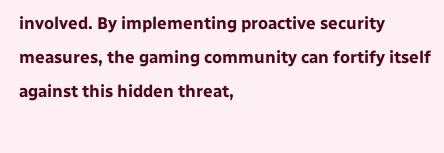involved. By implementing proactive security measures, the gaming community can fortify itself against this hidden threat,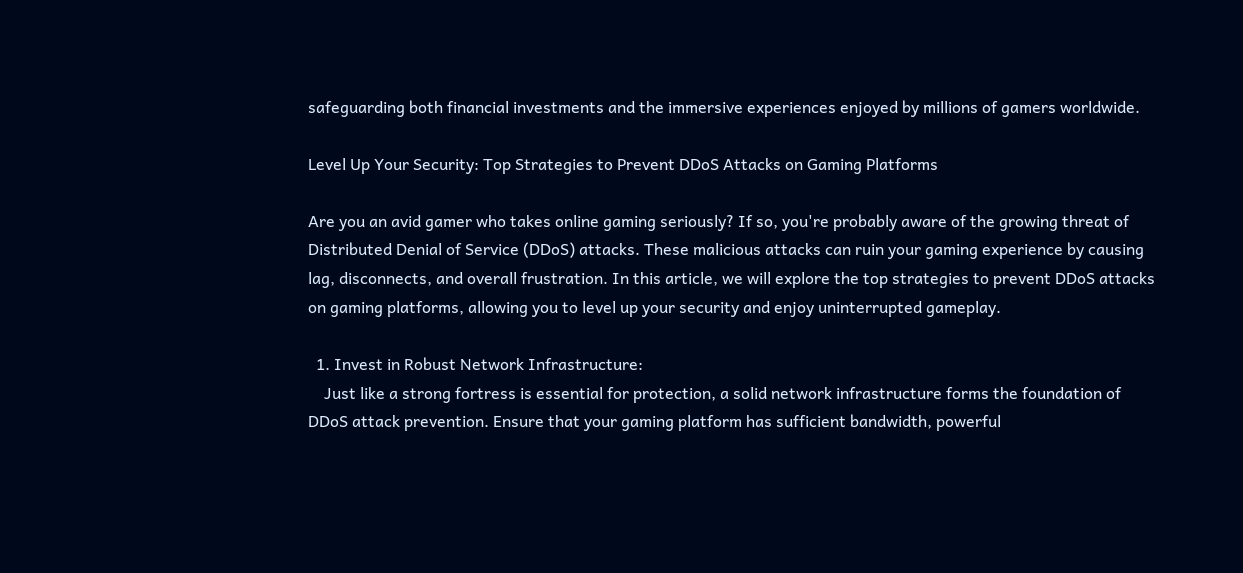safeguarding both financial investments and the immersive experiences enjoyed by millions of gamers worldwide.

Level Up Your Security: Top Strategies to Prevent DDoS Attacks on Gaming Platforms

Are you an avid gamer who takes online gaming seriously? If so, you're probably aware of the growing threat of Distributed Denial of Service (DDoS) attacks. These malicious attacks can ruin your gaming experience by causing lag, disconnects, and overall frustration. In this article, we will explore the top strategies to prevent DDoS attacks on gaming platforms, allowing you to level up your security and enjoy uninterrupted gameplay.

  1. Invest in Robust Network Infrastructure:
    Just like a strong fortress is essential for protection, a solid network infrastructure forms the foundation of DDoS attack prevention. Ensure that your gaming platform has sufficient bandwidth, powerful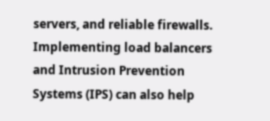servers, and reliable firewalls. Implementing load balancers and Intrusion Prevention Systems (IPS) can also help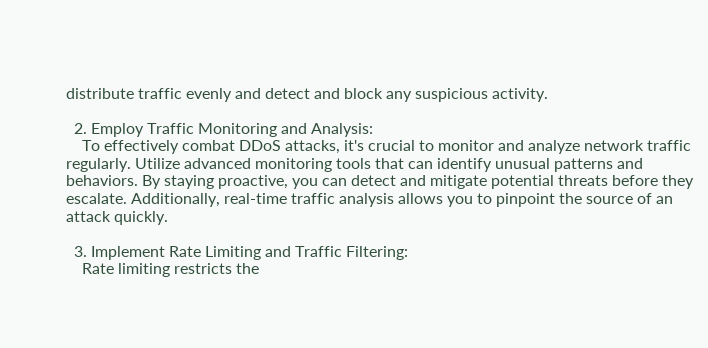distribute traffic evenly and detect and block any suspicious activity.

  2. Employ Traffic Monitoring and Analysis:
    To effectively combat DDoS attacks, it's crucial to monitor and analyze network traffic regularly. Utilize advanced monitoring tools that can identify unusual patterns and behaviors. By staying proactive, you can detect and mitigate potential threats before they escalate. Additionally, real-time traffic analysis allows you to pinpoint the source of an attack quickly.

  3. Implement Rate Limiting and Traffic Filtering:
    Rate limiting restricts the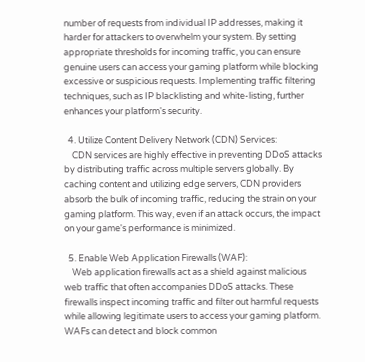number of requests from individual IP addresses, making it harder for attackers to overwhelm your system. By setting appropriate thresholds for incoming traffic, you can ensure genuine users can access your gaming platform while blocking excessive or suspicious requests. Implementing traffic filtering techniques, such as IP blacklisting and white-listing, further enhances your platform's security.

  4. Utilize Content Delivery Network (CDN) Services:
    CDN services are highly effective in preventing DDoS attacks by distributing traffic across multiple servers globally. By caching content and utilizing edge servers, CDN providers absorb the bulk of incoming traffic, reducing the strain on your gaming platform. This way, even if an attack occurs, the impact on your game's performance is minimized.

  5. Enable Web Application Firewalls (WAF):
    Web application firewalls act as a shield against malicious web traffic that often accompanies DDoS attacks. These firewalls inspect incoming traffic and filter out harmful requests while allowing legitimate users to access your gaming platform. WAFs can detect and block common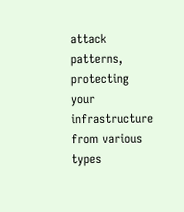attack patterns, protecting your infrastructure from various types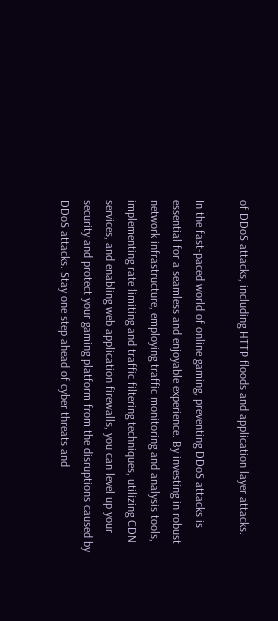of DDoS attacks, including HTTP floods and application layer attacks.

In the fast-paced world of online gaming, preventing DDoS attacks is essential for a seamless and enjoyable experience. By investing in robust network infrastructure, employing traffic monitoring and analysis tools, implementing rate limiting and traffic filtering techniques, utilizing CDN services, and enabling web application firewalls, you can level up your security and protect your gaming platform from the disruptions caused by DDoS attacks. Stay one step ahead of cyber threats and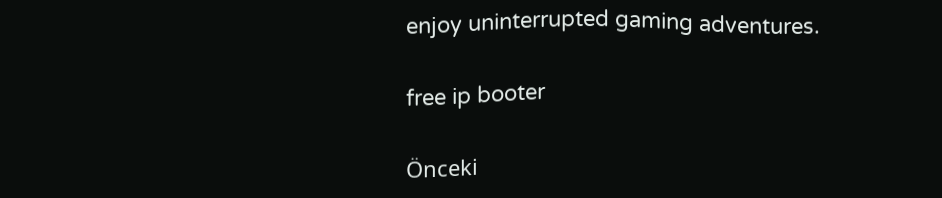enjoy uninterrupted gaming adventures.

free ip booter

Önceki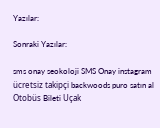Yazılar:

Sonraki Yazılar:

sms onay seokoloji SMS Onay instagram ücretsiz takipçi backwoods puro satın al Otobüs Bileti Uçak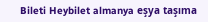Bileti Heybilet almanya eşya taşıma